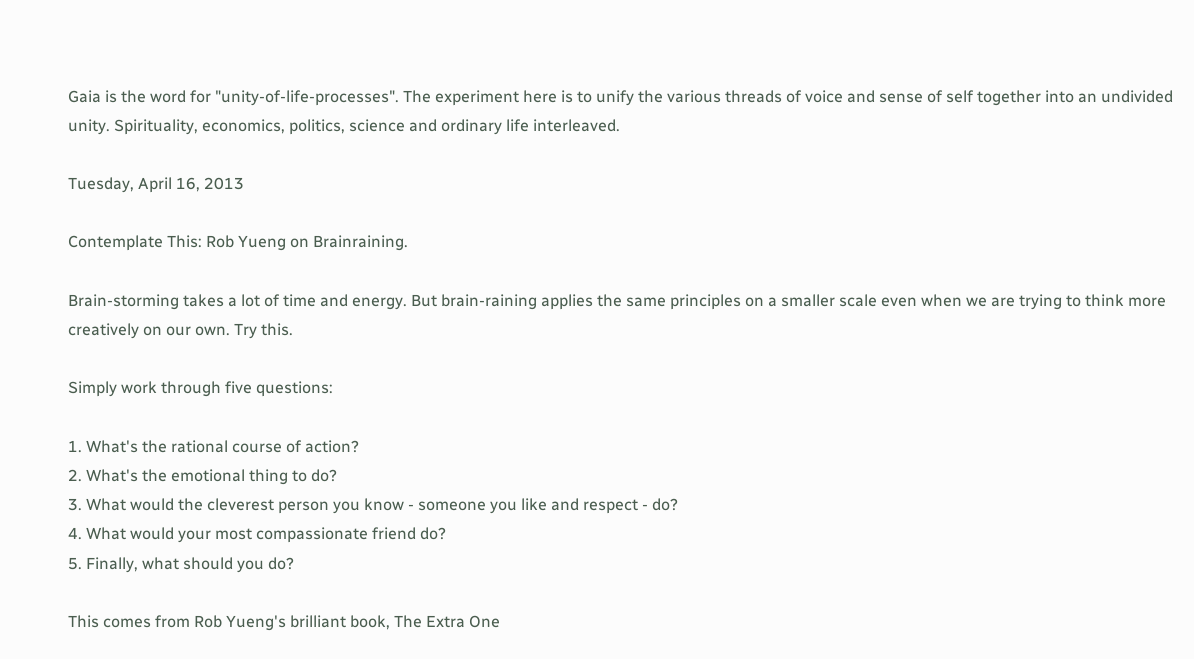Gaia is the word for "unity-of-life-processes". The experiment here is to unify the various threads of voice and sense of self together into an undivided unity. Spirituality, economics, politics, science and ordinary life interleaved.

Tuesday, April 16, 2013

Contemplate This: Rob Yueng on Brainraining.

Brain-storming takes a lot of time and energy. But brain-raining applies the same principles on a smaller scale even when we are trying to think more creatively on our own. Try this.

Simply work through five questions:

1. What's the rational course of action?
2. What's the emotional thing to do?
3. What would the cleverest person you know - someone you like and respect - do?
4. What would your most compassionate friend do?
5. Finally, what should you do?

This comes from Rob Yueng's brilliant book, The Extra One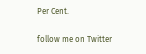Per Cent.

follow me on Twitter